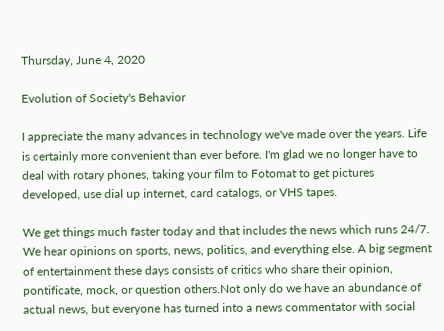Thursday, June 4, 2020

Evolution of Society's Behavior

I appreciate the many advances in technology we've made over the years. Life is certainly more convenient than ever before. I'm glad we no longer have to deal with rotary phones, taking your film to Fotomat to get pictures developed, use dial up internet, card catalogs, or VHS tapes.

We get things much faster today and that includes the news which runs 24/7. We hear opinions on sports, news, politics, and everything else. A big segment of entertainment these days consists of critics who share their opinion, pontificate, mock, or question others.Not only do we have an abundance of actual news, but everyone has turned into a news commentator with social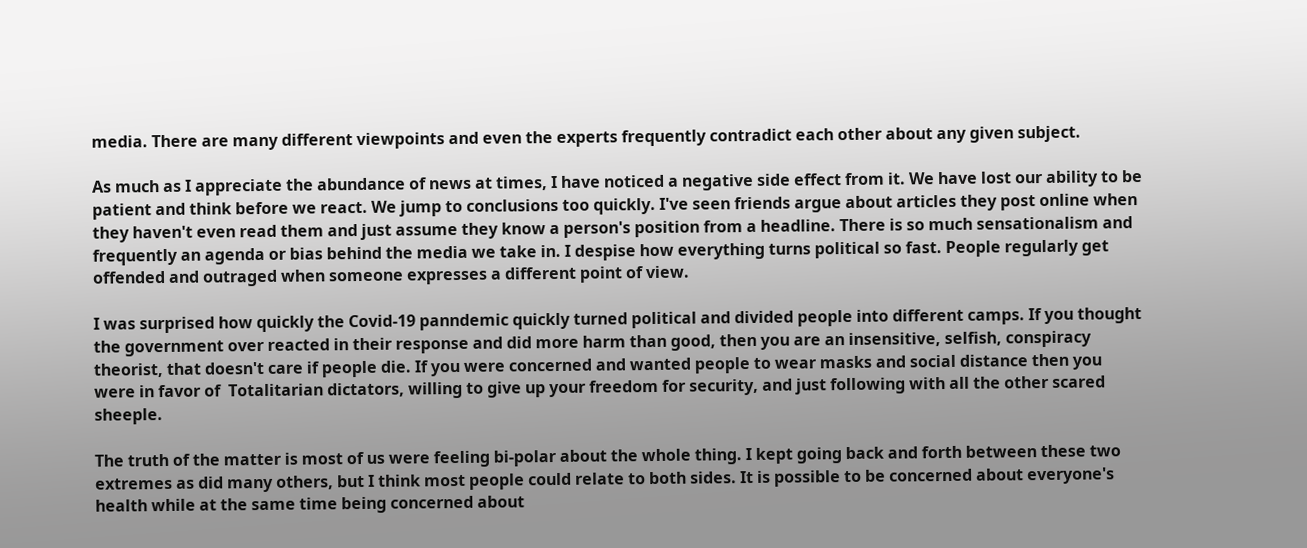media. There are many different viewpoints and even the experts frequently contradict each other about any given subject.

As much as I appreciate the abundance of news at times, I have noticed a negative side effect from it. We have lost our ability to be patient and think before we react. We jump to conclusions too quickly. I've seen friends argue about articles they post online when they haven't even read them and just assume they know a person's position from a headline. There is so much sensationalism and frequently an agenda or bias behind the media we take in. I despise how everything turns political so fast. People regularly get offended and outraged when someone expresses a different point of view.

I was surprised how quickly the Covid-19 panndemic quickly turned political and divided people into different camps. If you thought the government over reacted in their response and did more harm than good, then you are an insensitive, selfish, conspiracy theorist, that doesn't care if people die. If you were concerned and wanted people to wear masks and social distance then you were in favor of  Totalitarian dictators, willing to give up your freedom for security, and just following with all the other scared sheeple.

The truth of the matter is most of us were feeling bi-polar about the whole thing. I kept going back and forth between these two extremes as did many others, but I think most people could relate to both sides. It is possible to be concerned about everyone's health while at the same time being concerned about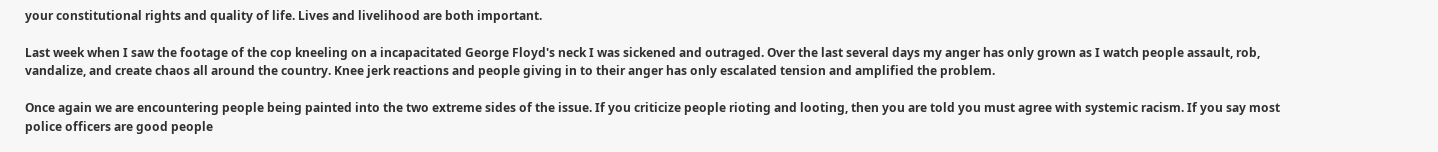your constitutional rights and quality of life. Lives and livelihood are both important.

Last week when I saw the footage of the cop kneeling on a incapacitated George Floyd's neck I was sickened and outraged. Over the last several days my anger has only grown as I watch people assault, rob, vandalize, and create chaos all around the country. Knee jerk reactions and people giving in to their anger has only escalated tension and amplified the problem.

Once again we are encountering people being painted into the two extreme sides of the issue. If you criticize people rioting and looting, then you are told you must agree with systemic racism. If you say most police officers are good people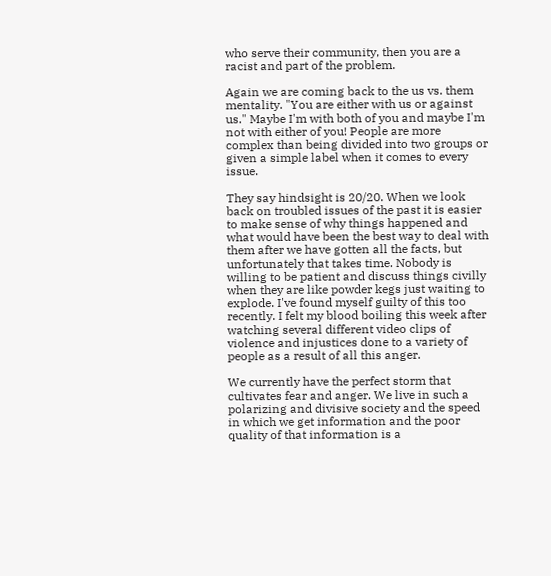who serve their community, then you are a racist and part of the problem.

Again we are coming back to the us vs. them mentality. "You are either with us or against us." Maybe I'm with both of you and maybe I'm not with either of you! People are more complex than being divided into two groups or given a simple label when it comes to every issue.

They say hindsight is 20/20. When we look back on troubled issues of the past it is easier to make sense of why things happened and what would have been the best way to deal with them after we have gotten all the facts, but unfortunately that takes time. Nobody is willing to be patient and discuss things civilly when they are like powder kegs just waiting to explode. I've found myself guilty of this too recently. I felt my blood boiling this week after watching several different video clips of violence and injustices done to a variety of people as a result of all this anger.

We currently have the perfect storm that cultivates fear and anger. We live in such a polarizing and divisive society and the speed in which we get information and the poor quality of that information is a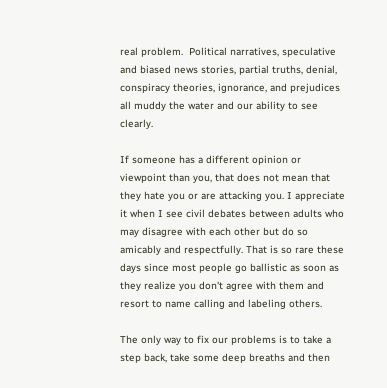real problem.  Political narratives, speculative and biased news stories, partial truths, denial, conspiracy theories, ignorance, and prejudices all muddy the water and our ability to see clearly.

If someone has a different opinion or viewpoint than you, that does not mean that they hate you or are attacking you. I appreciate it when I see civil debates between adults who may disagree with each other but do so amicably and respectfully. That is so rare these days since most people go ballistic as soon as they realize you don't agree with them and resort to name calling and labeling others.

The only way to fix our problems is to take a step back, take some deep breaths and then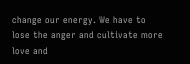change our energy. We have to lose the anger and cultivate more love and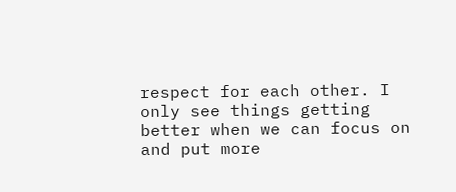respect for each other. I only see things getting better when we can focus on and put more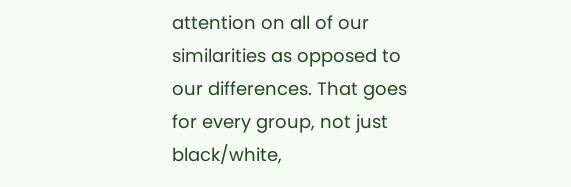attention on all of our similarities as opposed to our differences. That goes for every group, not just black/white,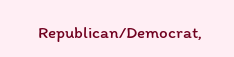Republican/Democrat,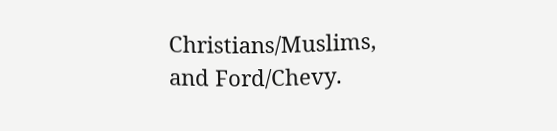Christians/Muslims, and Ford/Chevy.